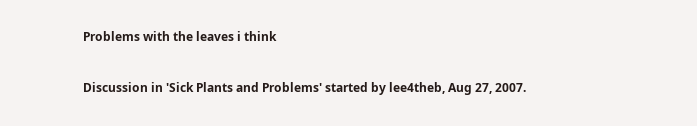Problems with the leaves i think

Discussion in 'Sick Plants and Problems' started by lee4theb, Aug 27, 2007.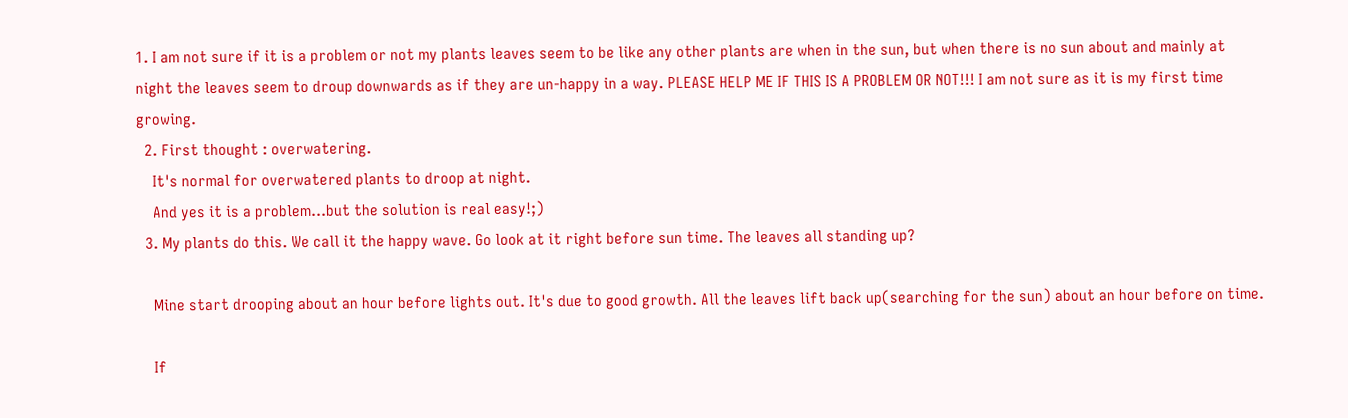1. I am not sure if it is a problem or not my plants leaves seem to be like any other plants are when in the sun, but when there is no sun about and mainly at night the leaves seem to droup downwards as if they are un-happy in a way. PLEASE HELP ME IF THIS IS A PROBLEM OR NOT!!! I am not sure as it is my first time growing.
  2. First thought : overwatering.
    It's normal for overwatered plants to droop at night.
    And yes it is a problem...but the solution is real easy!;)
  3. My plants do this. We call it the happy wave. Go look at it right before sun time. The leaves all standing up?

    Mine start drooping about an hour before lights out. It's due to good growth. All the leaves lift back up(searching for the sun) about an hour before on time.

    If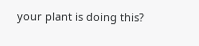your plant is doing this?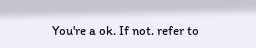You're a ok. If not. refer to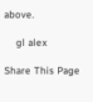above.

    gl alex

Share This Page